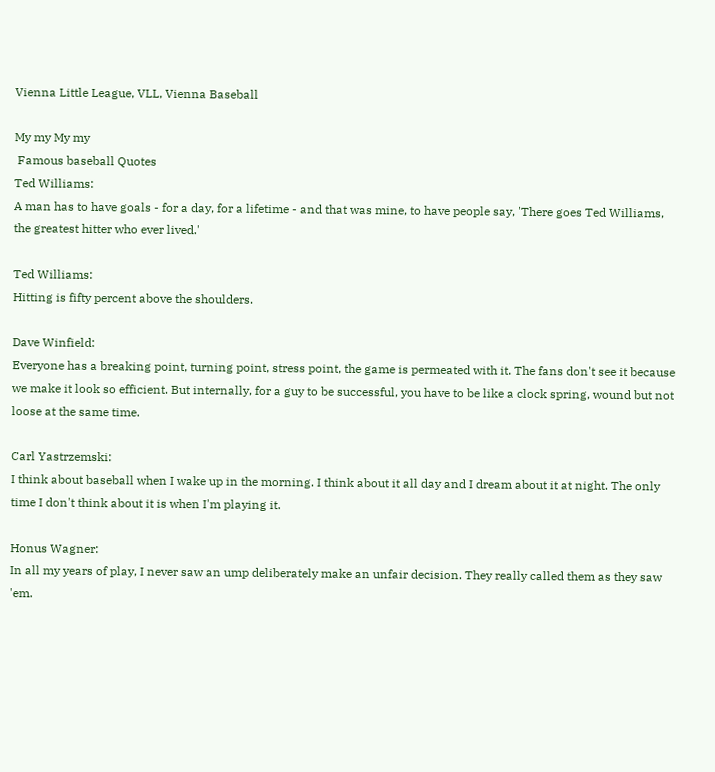Vienna Little League, VLL, Vienna Baseball

My my My my
 Famous baseball Quotes
Ted Williams:
A man has to have goals - for a day, for a lifetime - and that was mine, to have people say, 'There goes Ted Williams, the greatest hitter who ever lived.'

Ted Williams:
Hitting is fifty percent above the shoulders.

Dave Winfield:
Everyone has a breaking point, turning point, stress point, the game is permeated with it. The fans don't see it because we make it look so efficient. But internally, for a guy to be successful, you have to be like a clock spring, wound but not loose at the same time.

Carl Yastrzemski:
I think about baseball when I wake up in the morning. I think about it all day and I dream about it at night. The only time I don't think about it is when I'm playing it.

Honus Wagner:
In all my years of play, I never saw an ump deliberately make an unfair decision. They really called them as they saw 'em.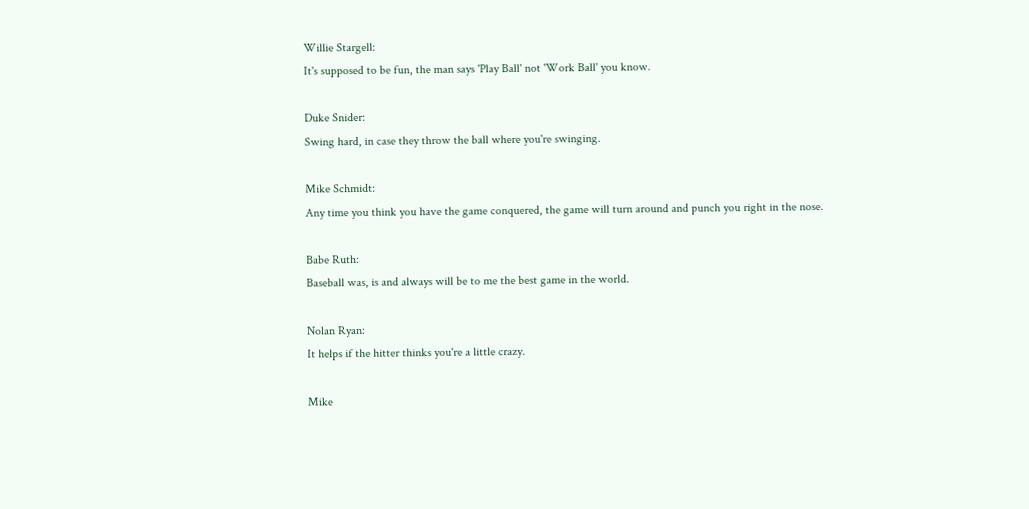Willie Stargell:
It's supposed to be fun, the man says 'Play Ball' not 'Work Ball' you know.

Duke Snider:
Swing hard, in case they throw the ball where you're swinging.

Mike Schmidt:
Any time you think you have the game conquered, the game will turn around and punch you right in the nose.

Babe Ruth:
Baseball was, is and always will be to me the best game in the world.

Nolan Ryan:
It helps if the hitter thinks you're a little crazy.

Mike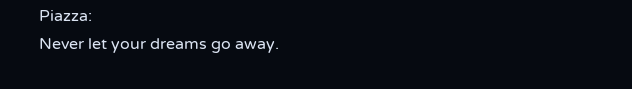Piazza:
Never let your dreams go away.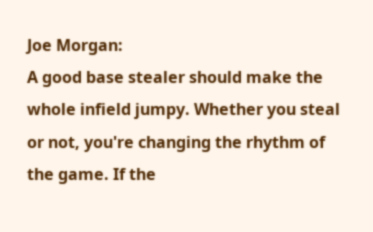Joe Morgan:
A good base stealer should make the whole infield jumpy. Whether you steal or not, you're changing the rhythm of the game. If the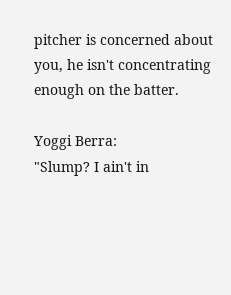pitcher is concerned about you, he isn't concentrating enough on the batter.

Yoggi Berra:
"Slump? I ain't in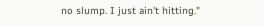no slump. I just ain't hitting."